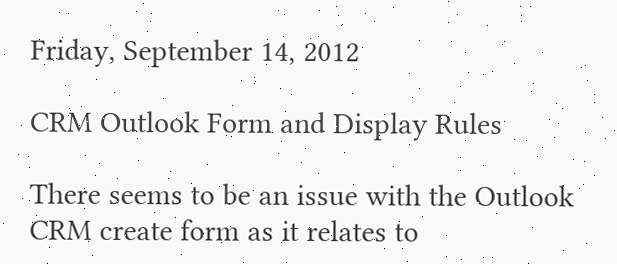Friday, September 14, 2012

CRM Outlook Form and Display Rules

There seems to be an issue with the Outlook CRM create form as it relates to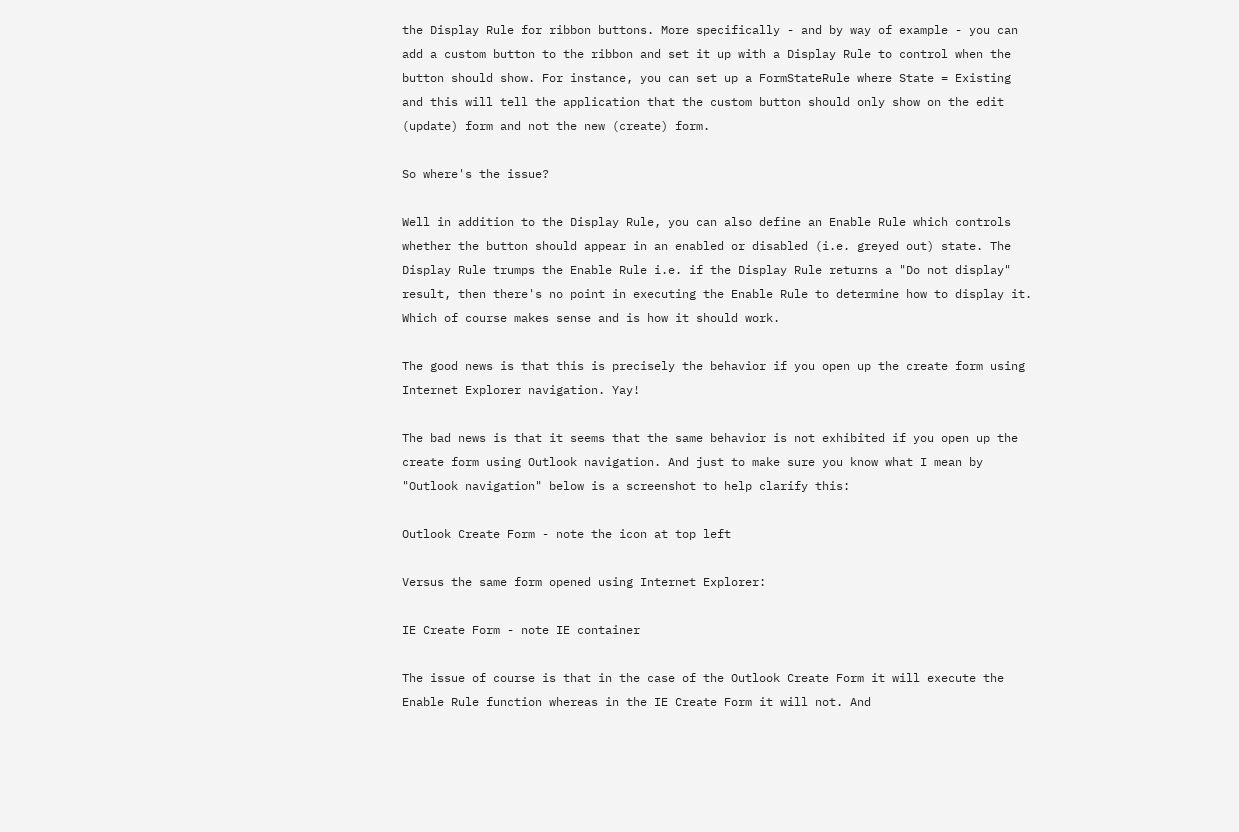the Display Rule for ribbon buttons. More specifically - and by way of example - you can add a custom button to the ribbon and set it up with a Display Rule to control when the button should show. For instance, you can set up a FormStateRule where State = Existing and this will tell the application that the custom button should only show on the edit (update) form and not the new (create) form.

So where's the issue?

Well in addition to the Display Rule, you can also define an Enable Rule which controls whether the button should appear in an enabled or disabled (i.e. greyed out) state. The Display Rule trumps the Enable Rule i.e. if the Display Rule returns a "Do not display" result, then there's no point in executing the Enable Rule to determine how to display it. Which of course makes sense and is how it should work.

The good news is that this is precisely the behavior if you open up the create form using Internet Explorer navigation. Yay!

The bad news is that it seems that the same behavior is not exhibited if you open up the create form using Outlook navigation. And just to make sure you know what I mean by "Outlook navigation" below is a screenshot to help clarify this:

Outlook Create Form - note the icon at top left

Versus the same form opened using Internet Explorer:

IE Create Form - note IE container

The issue of course is that in the case of the Outlook Create Form it will execute the Enable Rule function whereas in the IE Create Form it will not. And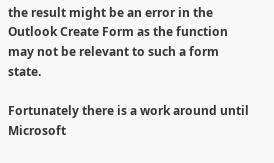the result might be an error in the Outlook Create Form as the function may not be relevant to such a form state.

Fortunately there is a work around until Microsoft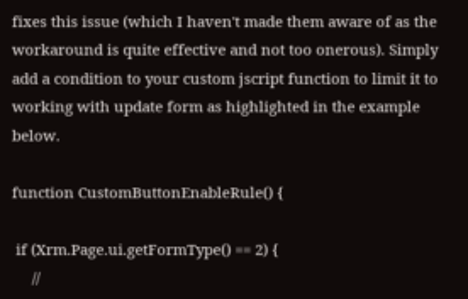fixes this issue (which I haven't made them aware of as the workaround is quite effective and not too onerous). Simply add a condition to your custom jscript function to limit it to working with update form as highlighted in the example below.

function CustomButtonEnableRule() {

 if (Xrm.Page.ui.getFormType() == 2) {
     //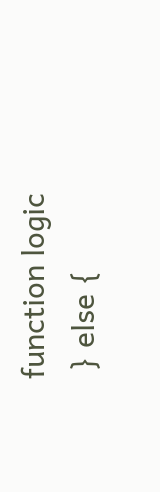function logic
 } else {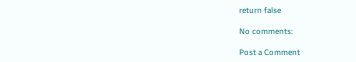return false

No comments:

Post a Comment